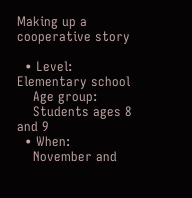Making up a cooperative story

  • Level: Elementary school
    Age group:
    Students ages 8 and 9
  • When:
    November and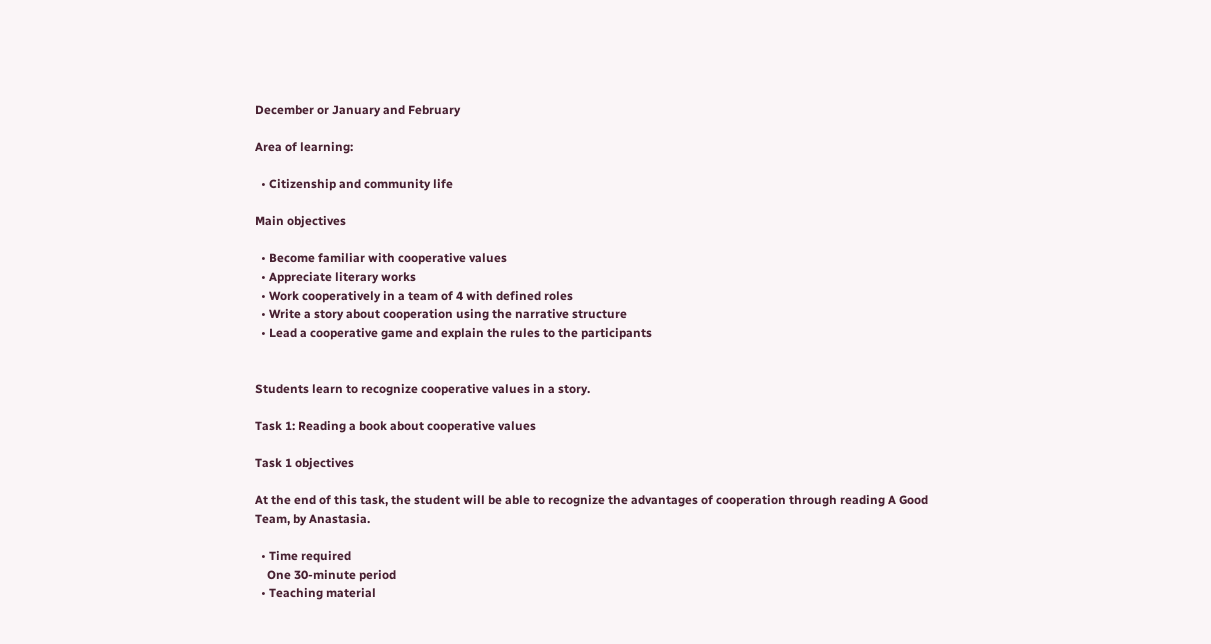December or January and February

Area of learning:

  • Citizenship and community life

Main objectives

  • Become familiar with cooperative values
  • Appreciate literary works
  • Work cooperatively in a team of 4 with defined roles
  • Write a story about cooperation using the narrative structure
  • Lead a cooperative game and explain the rules to the participants


Students learn to recognize cooperative values in a story.

Task 1: Reading a book about cooperative values

Task 1 objectives

At the end of this task, the student will be able to recognize the advantages of cooperation through reading A Good Team, by Anastasia.

  • Time required
    One 30-minute period
  • Teaching material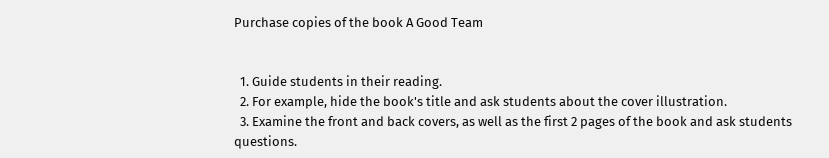Purchase copies of the book A Good Team


  1. Guide students in their reading.
  2. For example, hide the book's title and ask students about the cover illustration.
  3. Examine the front and back covers, as well as the first 2 pages of the book and ask students questions.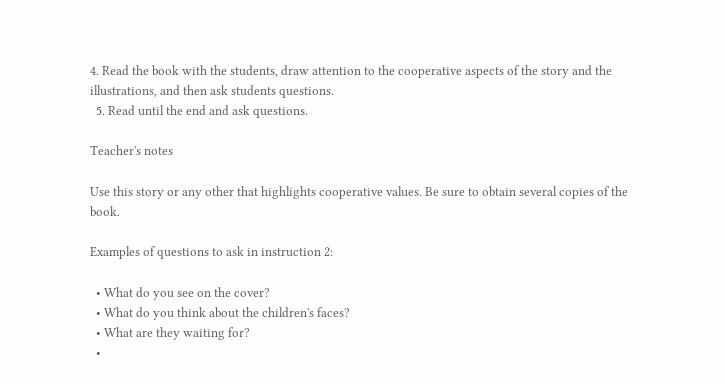4. Read the book with the students, draw attention to the cooperative aspects of the story and the illustrations, and then ask students questions.
  5. Read until the end and ask questions.

Teacher's notes

Use this story or any other that highlights cooperative values. Be sure to obtain several copies of the book.

Examples of questions to ask in instruction 2:

  • What do you see on the cover?
  • What do you think about the children's faces?
  • What are they waiting for?
  •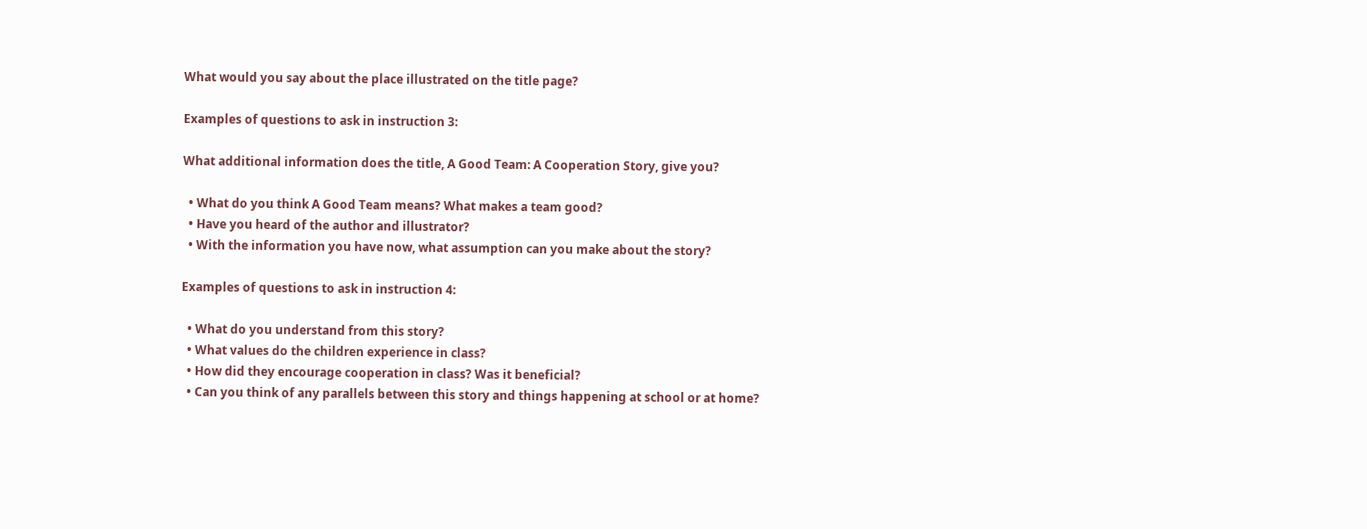What would you say about the place illustrated on the title page?

Examples of questions to ask in instruction 3:

What additional information does the title, A Good Team: A Cooperation Story, give you?

  • What do you think A Good Team means? What makes a team good?
  • Have you heard of the author and illustrator?
  • With the information you have now, what assumption can you make about the story?

Examples of questions to ask in instruction 4:

  • What do you understand from this story?
  • What values do the children experience in class?
  • How did they encourage cooperation in class? Was it beneficial?
  • Can you think of any parallels between this story and things happening at school or at home?